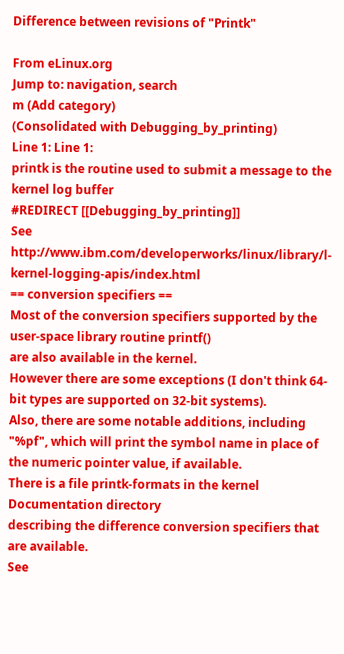Difference between revisions of "Printk"

From eLinux.org
Jump to: navigation, search
m (Add category)
(Consolidated with Debugging_by_printing)
Line 1: Line 1:
printk is the routine used to submit a message to the kernel log buffer
#REDIRECT [[Debugging_by_printing]]
See http://www.ibm.com/developerworks/linux/library/l-kernel-logging-apis/index.html
== conversion specifiers ==
Most of the conversion specifiers supported by the user-space library routine printf()
are also available in the kernel.
However there are some exceptions (I don't think 64-bit types are supported on 32-bit systems).
Also, there are some notable additions, including "%pf", which will print the symbol name in place of the numeric pointer value, if available.
There is a file printk-formats in the kernel Documentation directory
describing the difference conversion specifiers that are available.
See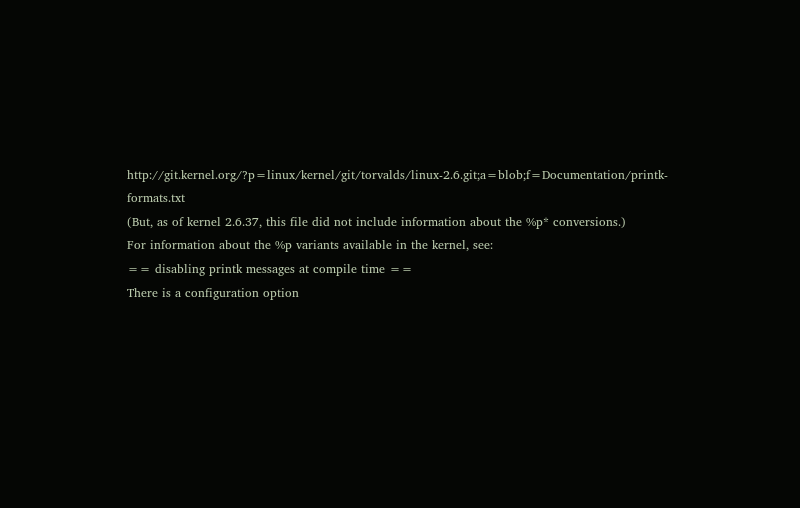http://git.kernel.org/?p=linux/kernel/git/torvalds/linux-2.6.git;a=blob;f=Documentation/printk-formats.txt
(But, as of kernel 2.6.37, this file did not include information about the %p* conversions.)
For information about the %p variants available in the kernel, see:
== disabling printk messages at compile time ==
There is a configuration option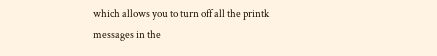which allows you to turn off all the printk messages in the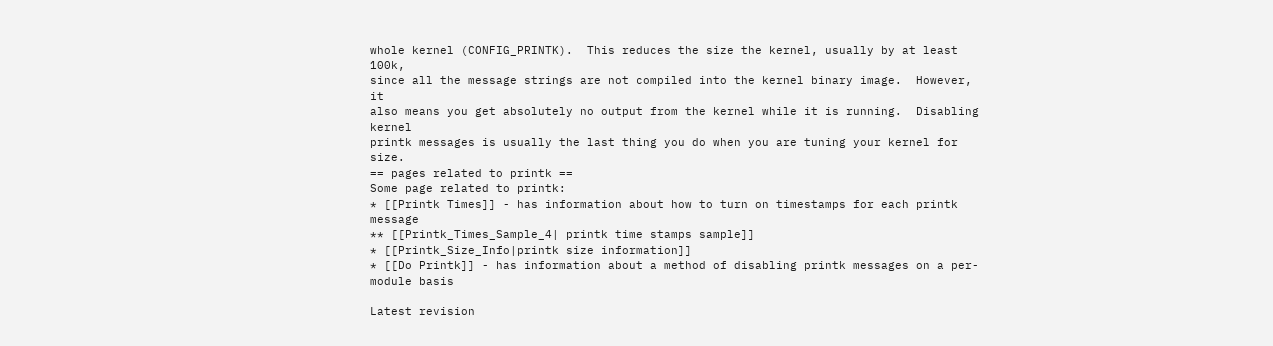whole kernel (CONFIG_PRINTK).  This reduces the size the kernel, usually by at least 100k,
since all the message strings are not compiled into the kernel binary image.  However, it
also means you get absolutely no output from the kernel while it is running.  Disabling kernel
printk messages is usually the last thing you do when you are tuning your kernel for size.
== pages related to printk ==
Some page related to printk:
* [[Printk Times]] - has information about how to turn on timestamps for each printk message
** [[Printk_Times_Sample_4| printk time stamps sample]]
* [[Printk_Size_Info|printk size information]]
* [[Do Printk]] - has information about a method of disabling printk messages on a per-module basis

Latest revision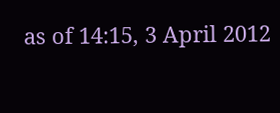as of 14:15, 3 April 2012